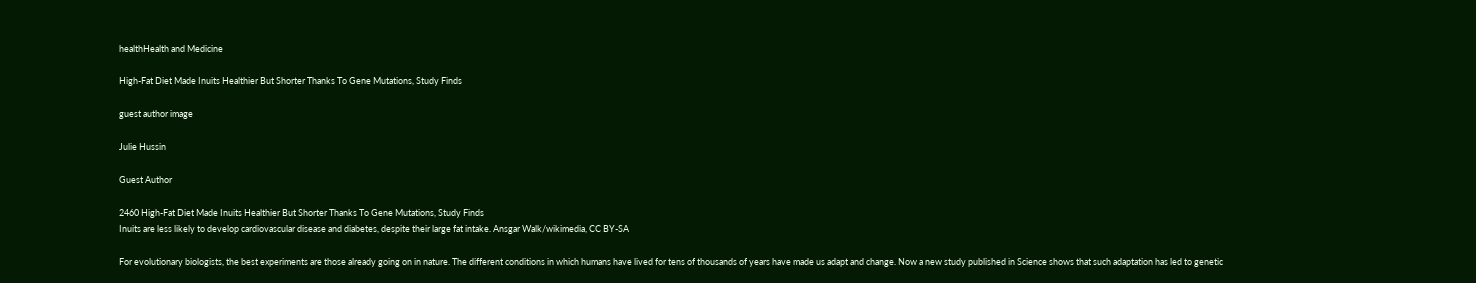healthHealth and Medicine

High-Fat Diet Made Inuits Healthier But Shorter Thanks To Gene Mutations, Study Finds

guest author image

Julie Hussin

Guest Author

2460 High-Fat Diet Made Inuits Healthier But Shorter Thanks To Gene Mutations, Study Finds
Inuits are less likely to develop cardiovascular disease and diabetes, despite their large fat intake. Ansgar Walk/wikimedia, CC BY-SA

For evolutionary biologists, the best experiments are those already going on in nature. The different conditions in which humans have lived for tens of thousands of years have made us adapt and change. Now a new study published in Science shows that such adaptation has led to genetic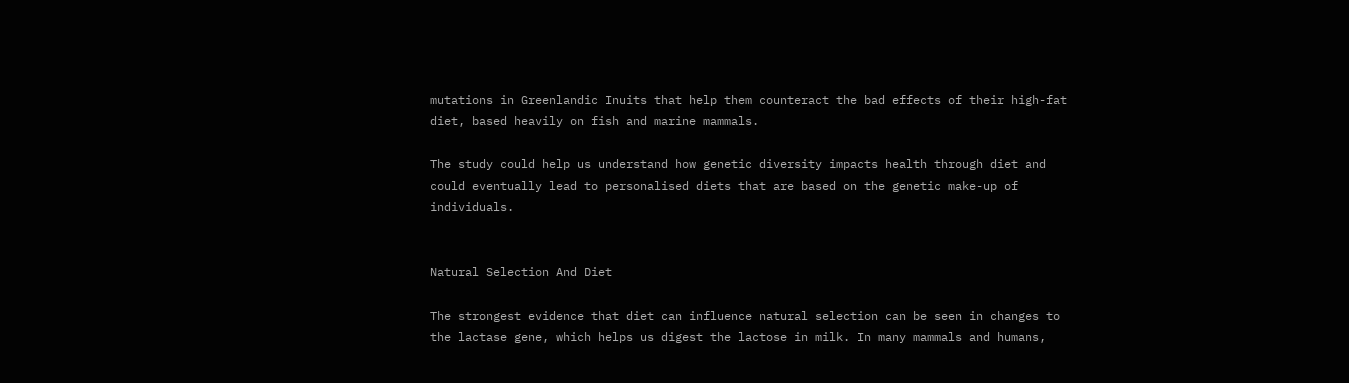mutations in Greenlandic Inuits that help them counteract the bad effects of their high-fat diet, based heavily on fish and marine mammals.

The study could help us understand how genetic diversity impacts health through diet and could eventually lead to personalised diets that are based on the genetic make-up of individuals.


Natural Selection And Diet

The strongest evidence that diet can influence natural selection can be seen in changes to the lactase gene, which helps us digest the lactose in milk. In many mammals and humans,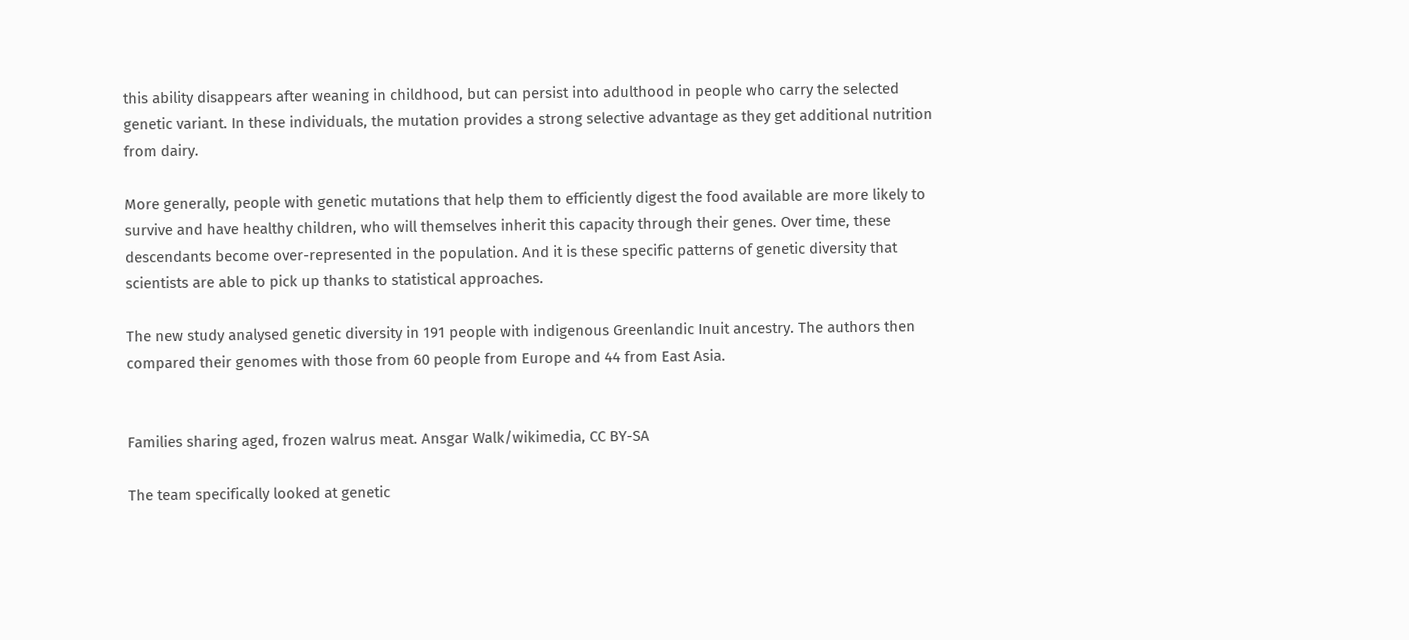this ability disappears after weaning in childhood, but can persist into adulthood in people who carry the selected genetic variant. In these individuals, the mutation provides a strong selective advantage as they get additional nutrition from dairy.

More generally, people with genetic mutations that help them to efficiently digest the food available are more likely to survive and have healthy children, who will themselves inherit this capacity through their genes. Over time, these descendants become over-represented in the population. And it is these specific patterns of genetic diversity that scientists are able to pick up thanks to statistical approaches.

The new study analysed genetic diversity in 191 people with indigenous Greenlandic Inuit ancestry. The authors then compared their genomes with those from 60 people from Europe and 44 from East Asia.


Families sharing aged, frozen walrus meat. Ansgar Walk/wikimedia, CC BY-SA

The team specifically looked at genetic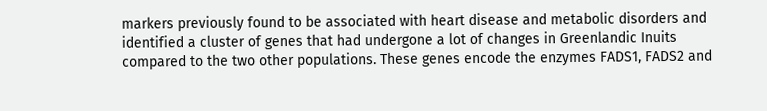markers previously found to be associated with heart disease and metabolic disorders and identified a cluster of genes that had undergone a lot of changes in Greenlandic Inuits compared to the two other populations. These genes encode the enzymes FADS1, FADS2 and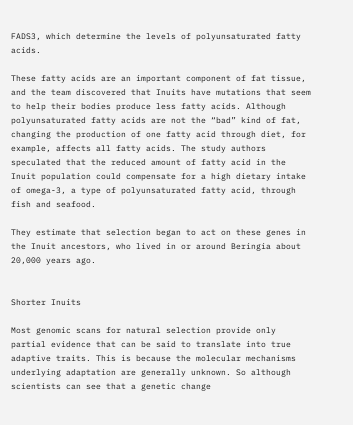FADS3, which determine the levels of polyunsaturated fatty acids.

These fatty acids are an important component of fat tissue, and the team discovered that Inuits have mutations that seem to help their bodies produce less fatty acids. Although polyunsaturated fatty acids are not the “bad” kind of fat, changing the production of one fatty acid through diet, for example, affects all fatty acids. The study authors speculated that the reduced amount of fatty acid in the Inuit population could compensate for a high dietary intake of omega-3, a type of polyunsaturated fatty acid, through fish and seafood.

They estimate that selection began to act on these genes in the Inuit ancestors, who lived in or around Beringia about 20,000 years ago.


Shorter Inuits

Most genomic scans for natural selection provide only partial evidence that can be said to translate into true adaptive traits. This is because the molecular mechanisms underlying adaptation are generally unknown. So although scientists can see that a genetic change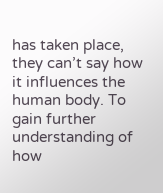has taken place, they can’t say how it influences the human body. To gain further understanding of how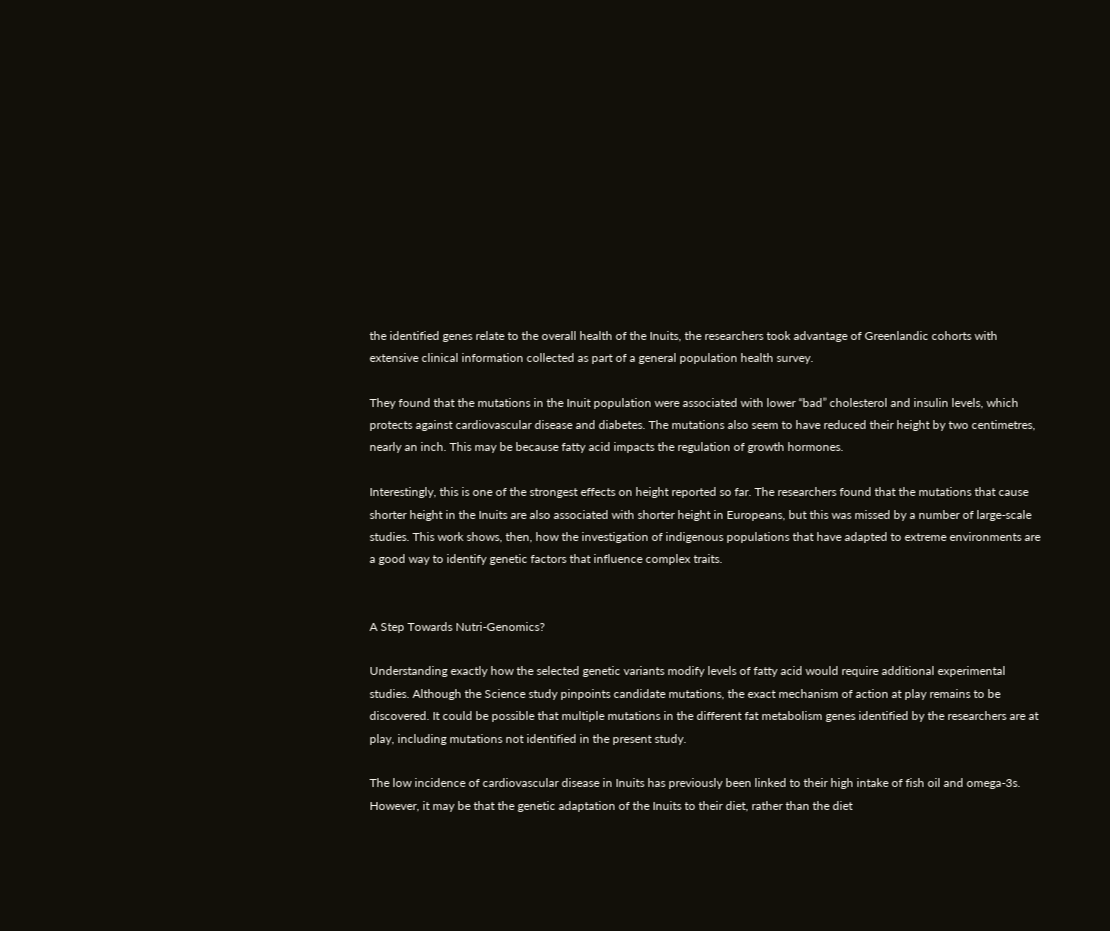the identified genes relate to the overall health of the Inuits, the researchers took advantage of Greenlandic cohorts with extensive clinical information collected as part of a general population health survey.

They found that the mutations in the Inuit population were associated with lower “bad” cholesterol and insulin levels, which protects against cardiovascular disease and diabetes. The mutations also seem to have reduced their height by two centimetres, nearly an inch. This may be because fatty acid impacts the regulation of growth hormones.

Interestingly, this is one of the strongest effects on height reported so far. The researchers found that the mutations that cause shorter height in the Inuits are also associated with shorter height in Europeans, but this was missed by a number of large-scale studies. This work shows, then, how the investigation of indigenous populations that have adapted to extreme environments are a good way to identify genetic factors that influence complex traits.


A Step Towards Nutri-Genomics?

Understanding exactly how the selected genetic variants modify levels of fatty acid would require additional experimental studies. Although the Science study pinpoints candidate mutations, the exact mechanism of action at play remains to be discovered. It could be possible that multiple mutations in the different fat metabolism genes identified by the researchers are at play, including mutations not identified in the present study.

The low incidence of cardiovascular disease in Inuits has previously been linked to their high intake of fish oil and omega-3s. However, it may be that the genetic adaptation of the Inuits to their diet, rather than the diet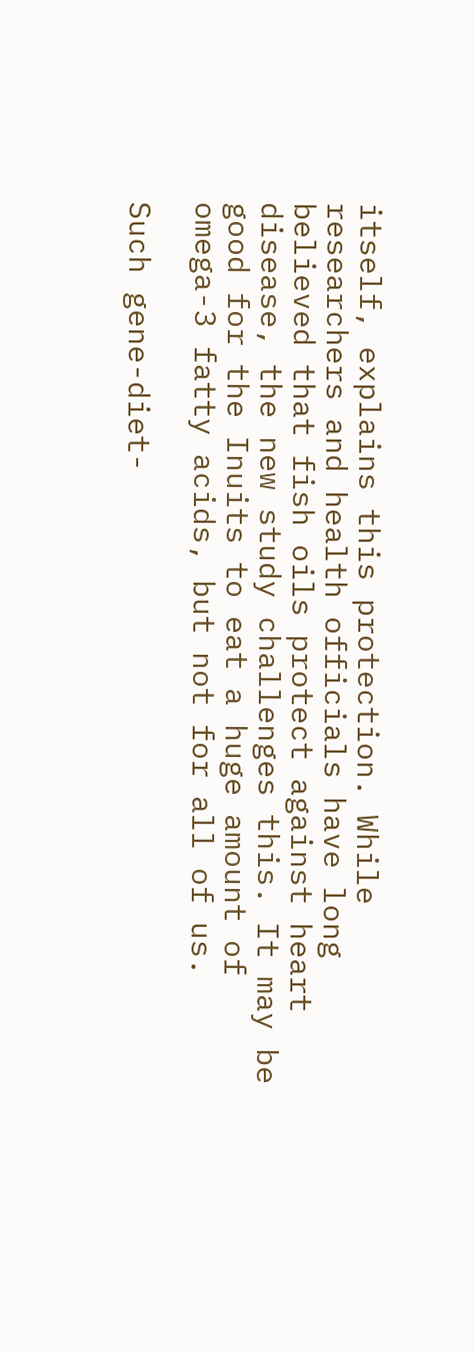itself, explains this protection. While researchers and health officials have long believed that fish oils protect against heart disease, the new study challenges this. It may be good for the Inuits to eat a huge amount of omega-3 fatty acids, but not for all of us.

Such gene-diet-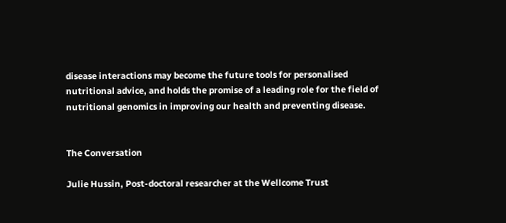disease interactions may become the future tools for personalised nutritional advice, and holds the promise of a leading role for the field of nutritional genomics in improving our health and preventing disease.


The Conversation

Julie Hussin, Post-doctoral researcher at the Wellcome Trust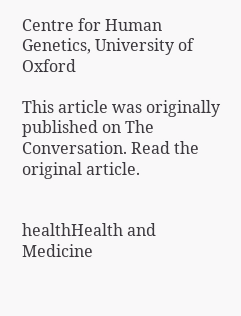Centre for Human Genetics, University of Oxford

This article was originally published on The Conversation. Read the original article.


healthHealth and Medicine